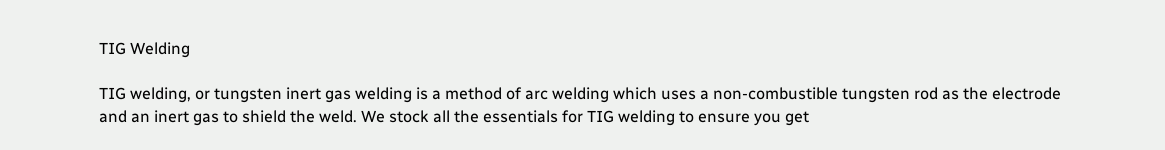TIG Welding

TIG welding, or tungsten inert gas welding is a method of arc welding which uses a non-combustible tungsten rod as the electrode and an inert gas to shield the weld. We stock all the essentials for TIG welding to ensure you get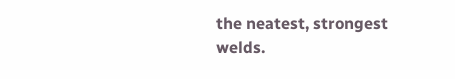the neatest, strongest welds.